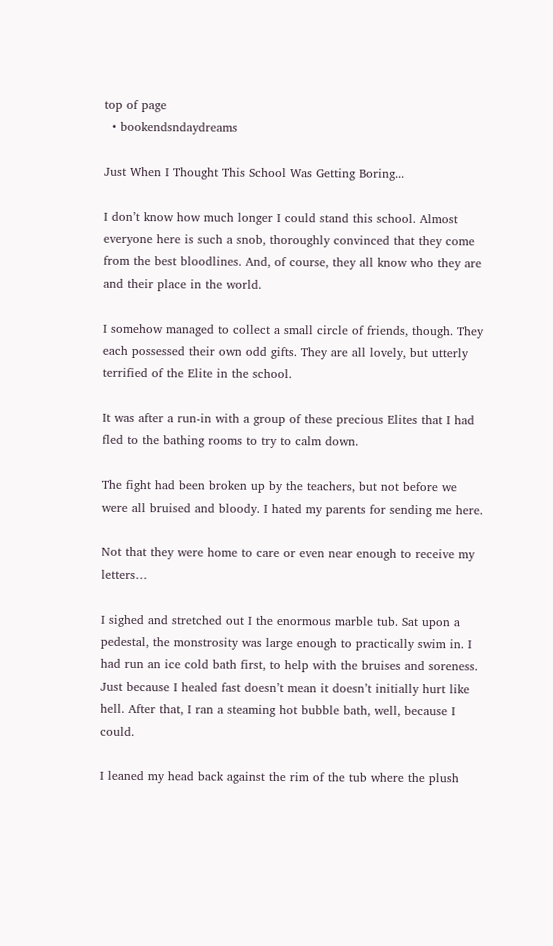top of page
  • bookendsndaydreams

Just When I Thought This School Was Getting Boring...

I don’t know how much longer I could stand this school. Almost everyone here is such a snob, thoroughly convinced that they come from the best bloodlines. And, of course, they all know who they are and their place in the world.

I somehow managed to collect a small circle of friends, though. They each possessed their own odd gifts. They are all lovely, but utterly terrified of the Elite in the school.

It was after a run-in with a group of these precious Elites that I had fled to the bathing rooms to try to calm down.

The fight had been broken up by the teachers, but not before we were all bruised and bloody. I hated my parents for sending me here.

Not that they were home to care or even near enough to receive my letters…

I sighed and stretched out I the enormous marble tub. Sat upon a pedestal, the monstrosity was large enough to practically swim in. I had run an ice cold bath first, to help with the bruises and soreness. Just because I healed fast doesn’t mean it doesn’t initially hurt like hell. After that, I ran a steaming hot bubble bath, well, because I could.

I leaned my head back against the rim of the tub where the plush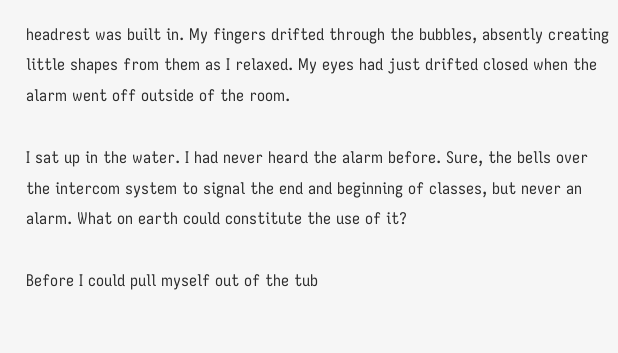headrest was built in. My fingers drifted through the bubbles, absently creating little shapes from them as I relaxed. My eyes had just drifted closed when the alarm went off outside of the room.

I sat up in the water. I had never heard the alarm before. Sure, the bells over the intercom system to signal the end and beginning of classes, but never an alarm. What on earth could constitute the use of it?

Before I could pull myself out of the tub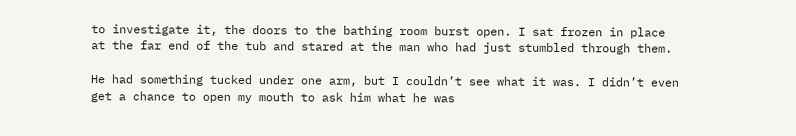to investigate it, the doors to the bathing room burst open. I sat frozen in place at the far end of the tub and stared at the man who had just stumbled through them.

He had something tucked under one arm, but I couldn’t see what it was. I didn’t even get a chance to open my mouth to ask him what he was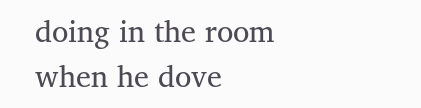doing in the room when he dove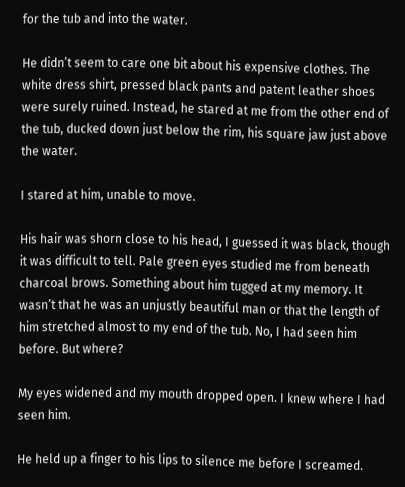for the tub and into the water.

He didn’t seem to care one bit about his expensive clothes. The white dress shirt, pressed black pants and patent leather shoes were surely ruined. Instead, he stared at me from the other end of the tub, ducked down just below the rim, his square jaw just above the water.

I stared at him, unable to move.

His hair was shorn close to his head, I guessed it was black, though it was difficult to tell. Pale green eyes studied me from beneath charcoal brows. Something about him tugged at my memory. It wasn’t that he was an unjustly beautiful man or that the length of him stretched almost to my end of the tub. No, I had seen him before. But where?

My eyes widened and my mouth dropped open. I knew where I had seen him.

He held up a finger to his lips to silence me before I screamed.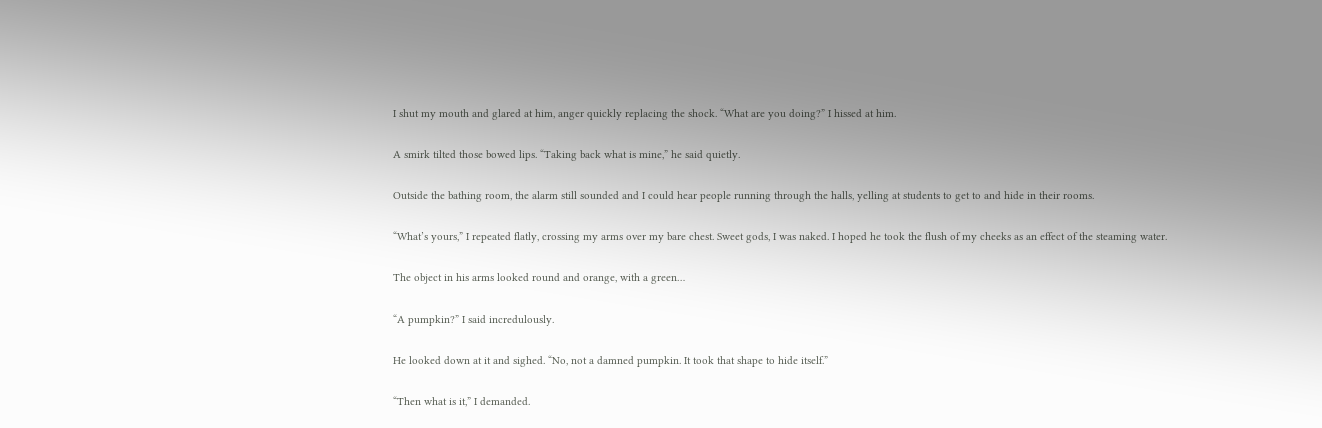I shut my mouth and glared at him, anger quickly replacing the shock. “What are you doing?” I hissed at him.

A smirk tilted those bowed lips. “Taking back what is mine,” he said quietly.

Outside the bathing room, the alarm still sounded and I could hear people running through the halls, yelling at students to get to and hide in their rooms.

“What’s yours,” I repeated flatly, crossing my arms over my bare chest. Sweet gods, I was naked. I hoped he took the flush of my cheeks as an effect of the steaming water.

The object in his arms looked round and orange, with a green…

“A pumpkin?” I said incredulously.

He looked down at it and sighed. “No, not a damned pumpkin. It took that shape to hide itself.”

“Then what is it,” I demanded.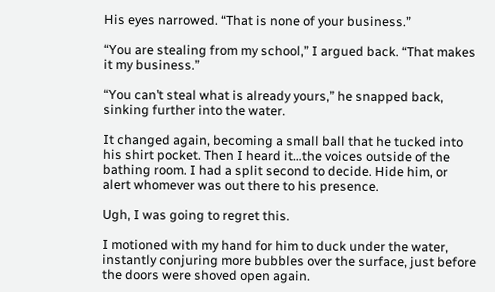His eyes narrowed. “That is none of your business.”

“You are stealing from my school,” I argued back. “That makes it my business.”

“You can’t steal what is already yours,” he snapped back, sinking further into the water.

It changed again, becoming a small ball that he tucked into his shirt pocket. Then I heard it…the voices outside of the bathing room. I had a split second to decide. Hide him, or alert whomever was out there to his presence.

Ugh, I was going to regret this.

I motioned with my hand for him to duck under the water, instantly conjuring more bubbles over the surface, just before the doors were shoved open again.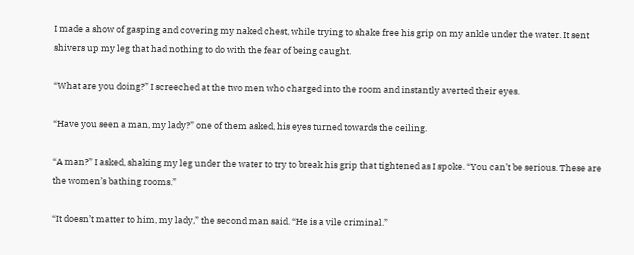I made a show of gasping and covering my naked chest, while trying to shake free his grip on my ankle under the water. It sent shivers up my leg that had nothing to do with the fear of being caught.

“What are you doing?” I screeched at the two men who charged into the room and instantly averted their eyes.

“Have you seen a man, my lady?” one of them asked, his eyes turned towards the ceiling.

“A man?” I asked, shaking my leg under the water to try to break his grip that tightened as I spoke. “You can’t be serious. These are the women’s bathing rooms.”

“It doesn’t matter to him, my lady,” the second man said. “He is a vile criminal.”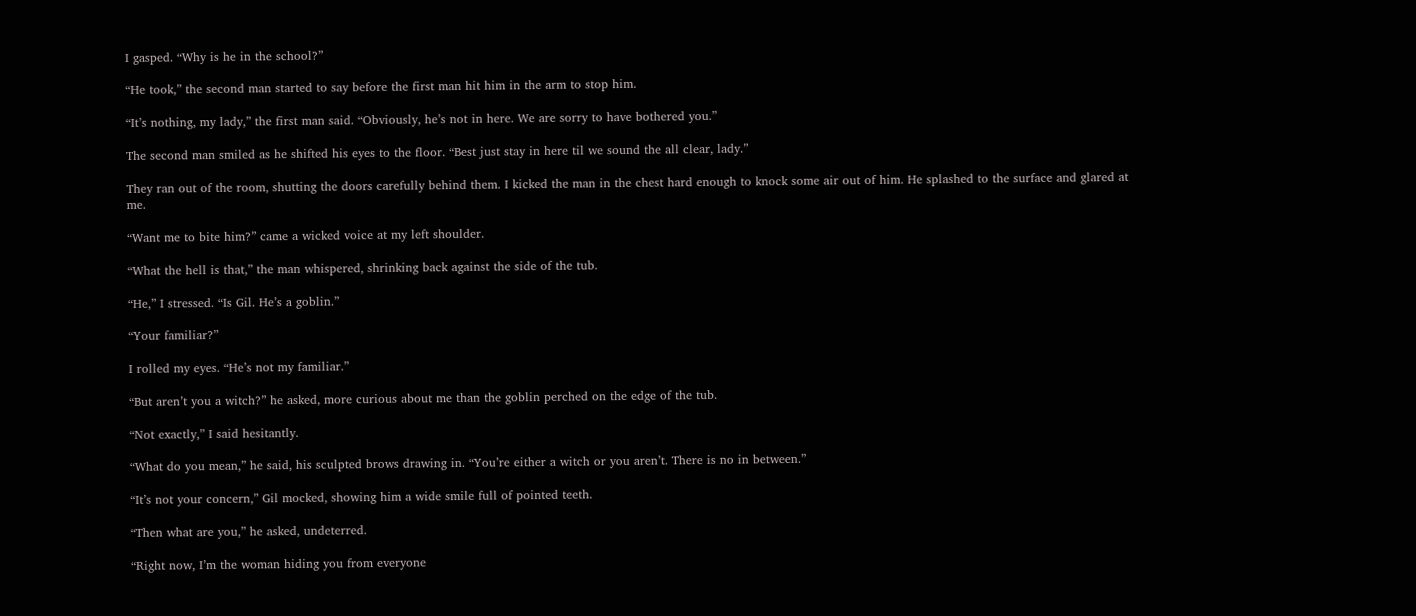I gasped. “Why is he in the school?”

“He took,” the second man started to say before the first man hit him in the arm to stop him.

“It’s nothing, my lady,” the first man said. “Obviously, he’s not in here. We are sorry to have bothered you.”

The second man smiled as he shifted his eyes to the floor. “Best just stay in here til we sound the all clear, lady.”

They ran out of the room, shutting the doors carefully behind them. I kicked the man in the chest hard enough to knock some air out of him. He splashed to the surface and glared at me.

“Want me to bite him?” came a wicked voice at my left shoulder.

“What the hell is that,” the man whispered, shrinking back against the side of the tub.

“He,” I stressed. “Is Gil. He’s a goblin.”

“Your familiar?”

I rolled my eyes. “He’s not my familiar.”

“But aren’t you a witch?” he asked, more curious about me than the goblin perched on the edge of the tub.

“Not exactly,” I said hesitantly.

“What do you mean,” he said, his sculpted brows drawing in. “You’re either a witch or you aren’t. There is no in between.”

“It’s not your concern,” Gil mocked, showing him a wide smile full of pointed teeth.

“Then what are you,” he asked, undeterred.

“Right now, I’m the woman hiding you from everyone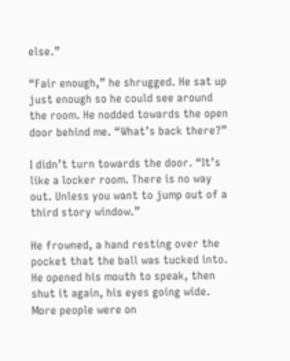else.”

“Fair enough,” he shrugged. He sat up just enough so he could see around the room. He nodded towards the open door behind me. “What’s back there?”

I didn’t turn towards the door. “It’s like a locker room. There is no way out. Unless you want to jump out of a third story window.”

He frowned, a hand resting over the pocket that the ball was tucked into. He opened his mouth to speak, then shut it again, his eyes going wide. More people were on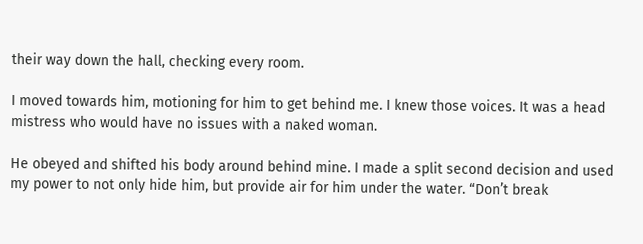their way down the hall, checking every room.

I moved towards him, motioning for him to get behind me. I knew those voices. It was a head mistress who would have no issues with a naked woman.

He obeyed and shifted his body around behind mine. I made a split second decision and used my power to not only hide him, but provide air for him under the water. “Don’t break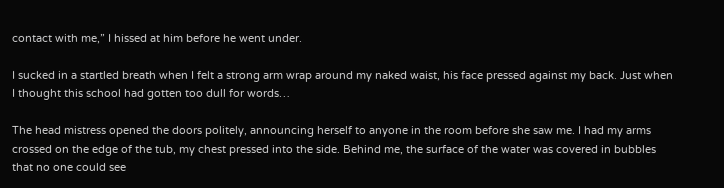contact with me,” I hissed at him before he went under.

I sucked in a startled breath when I felt a strong arm wrap around my naked waist, his face pressed against my back. Just when I thought this school had gotten too dull for words…

The head mistress opened the doors politely, announcing herself to anyone in the room before she saw me. I had my arms crossed on the edge of the tub, my chest pressed into the side. Behind me, the surface of the water was covered in bubbles that no one could see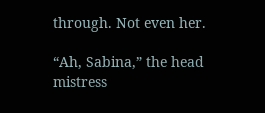through. Not even her.

“Ah, Sabina,” the head mistress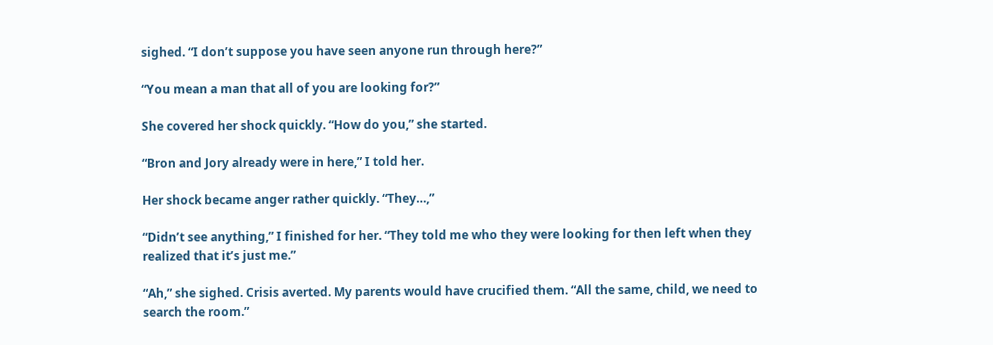sighed. “I don’t suppose you have seen anyone run through here?”

“You mean a man that all of you are looking for?”

She covered her shock quickly. “How do you,” she started.

“Bron and Jory already were in here,” I told her.

Her shock became anger rather quickly. “They…,”

“Didn’t see anything,” I finished for her. “They told me who they were looking for then left when they realized that it’s just me.”

“Ah,” she sighed. Crisis averted. My parents would have crucified them. “All the same, child, we need to search the room.”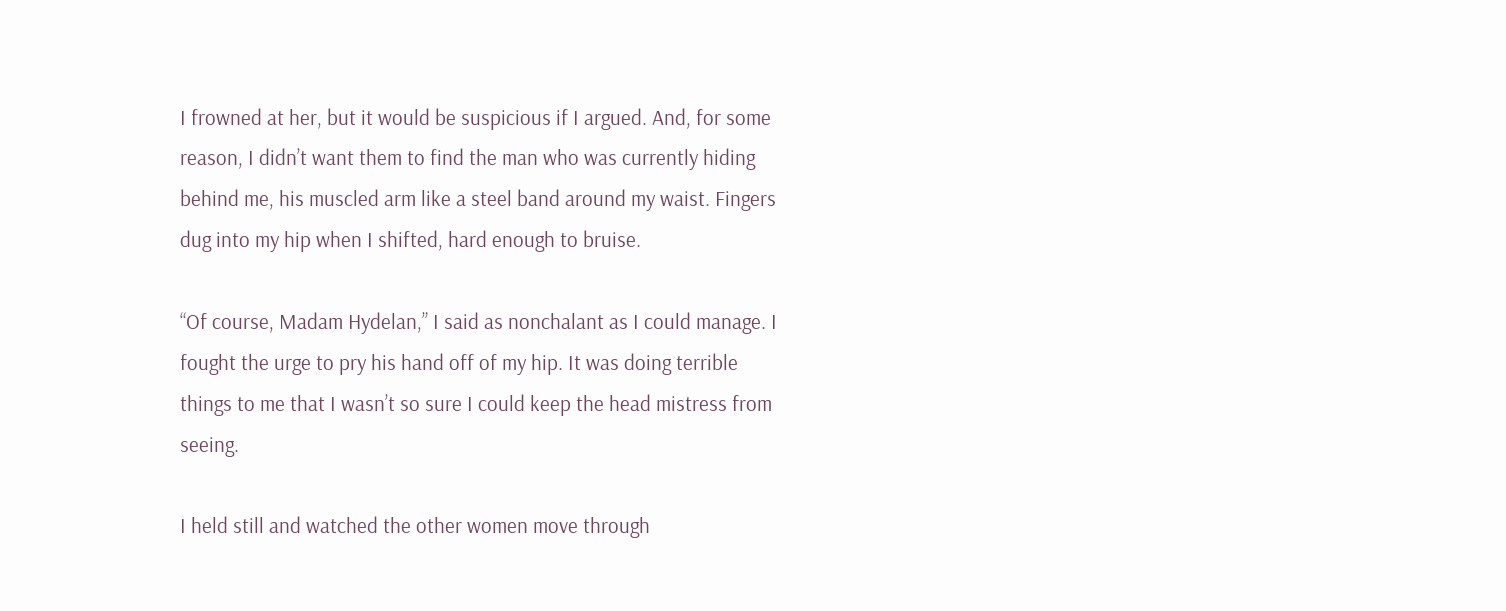I frowned at her, but it would be suspicious if I argued. And, for some reason, I didn’t want them to find the man who was currently hiding behind me, his muscled arm like a steel band around my waist. Fingers dug into my hip when I shifted, hard enough to bruise.

“Of course, Madam Hydelan,” I said as nonchalant as I could manage. I fought the urge to pry his hand off of my hip. It was doing terrible things to me that I wasn’t so sure I could keep the head mistress from seeing.

I held still and watched the other women move through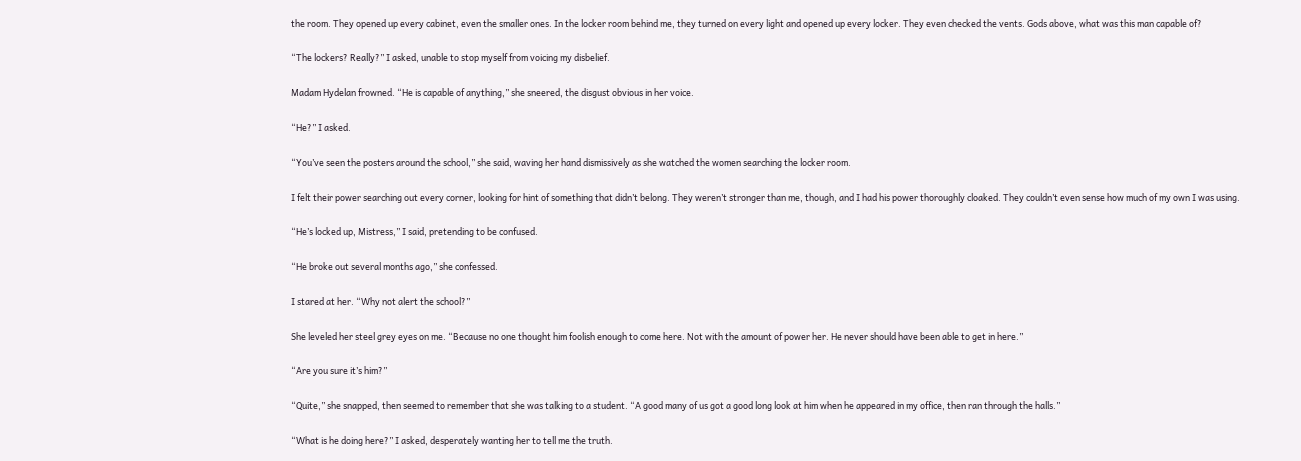the room. They opened up every cabinet, even the smaller ones. In the locker room behind me, they turned on every light and opened up every locker. They even checked the vents. Gods above, what was this man capable of?

“The lockers? Really?” I asked, unable to stop myself from voicing my disbelief.

Madam Hydelan frowned. “He is capable of anything,” she sneered, the disgust obvious in her voice.

“He?” I asked.

“You’ve seen the posters around the school,” she said, waving her hand dismissively as she watched the women searching the locker room.

I felt their power searching out every corner, looking for hint of something that didn’t belong. They weren’t stronger than me, though, and I had his power thoroughly cloaked. They couldn’t even sense how much of my own I was using.

“He’s locked up, Mistress,” I said, pretending to be confused.

“He broke out several months ago,” she confessed.

I stared at her. “Why not alert the school?”

She leveled her steel grey eyes on me. “Because no one thought him foolish enough to come here. Not with the amount of power her. He never should have been able to get in here.”

“Are you sure it’s him?”

“Quite,” she snapped, then seemed to remember that she was talking to a student. “A good many of us got a good long look at him when he appeared in my office, then ran through the halls.”

“What is he doing here?” I asked, desperately wanting her to tell me the truth.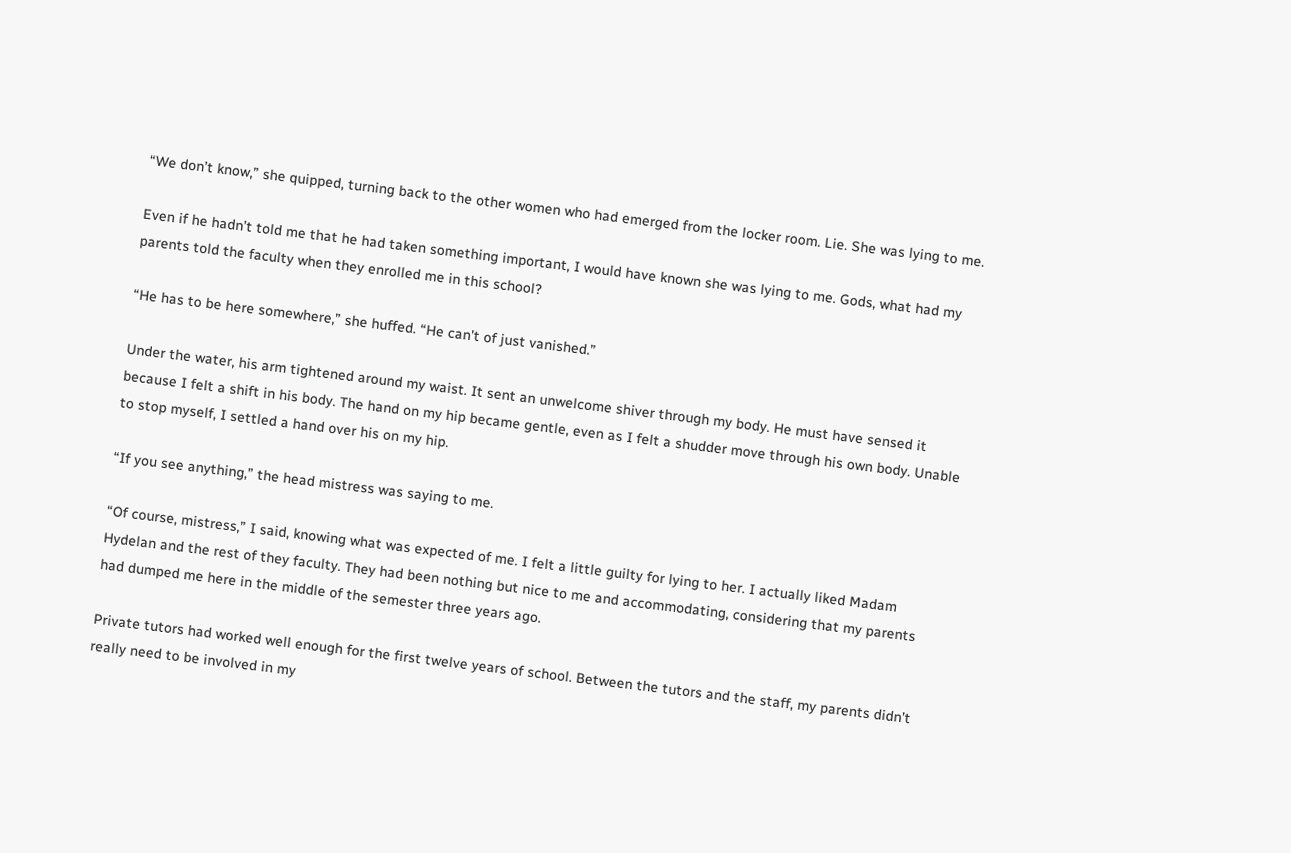“We don’t know,” she quipped, turning back to the other women who had emerged from the locker room. Lie. She was lying to me.

Even if he hadn’t told me that he had taken something important, I would have known she was lying to me. Gods, what had my parents told the faculty when they enrolled me in this school?

“He has to be here somewhere,” she huffed. “He can’t of just vanished.”

Under the water, his arm tightened around my waist. It sent an unwelcome shiver through my body. He must have sensed it because I felt a shift in his body. The hand on my hip became gentle, even as I felt a shudder move through his own body. Unable to stop myself, I settled a hand over his on my hip.

“If you see anything,” the head mistress was saying to me.

“Of course, mistress,” I said, knowing what was expected of me. I felt a little guilty for lying to her. I actually liked Madam Hydelan and the rest of they faculty. They had been nothing but nice to me and accommodating, considering that my parents had dumped me here in the middle of the semester three years ago.

Private tutors had worked well enough for the first twelve years of school. Between the tutors and the staff, my parents didn’t really need to be involved in my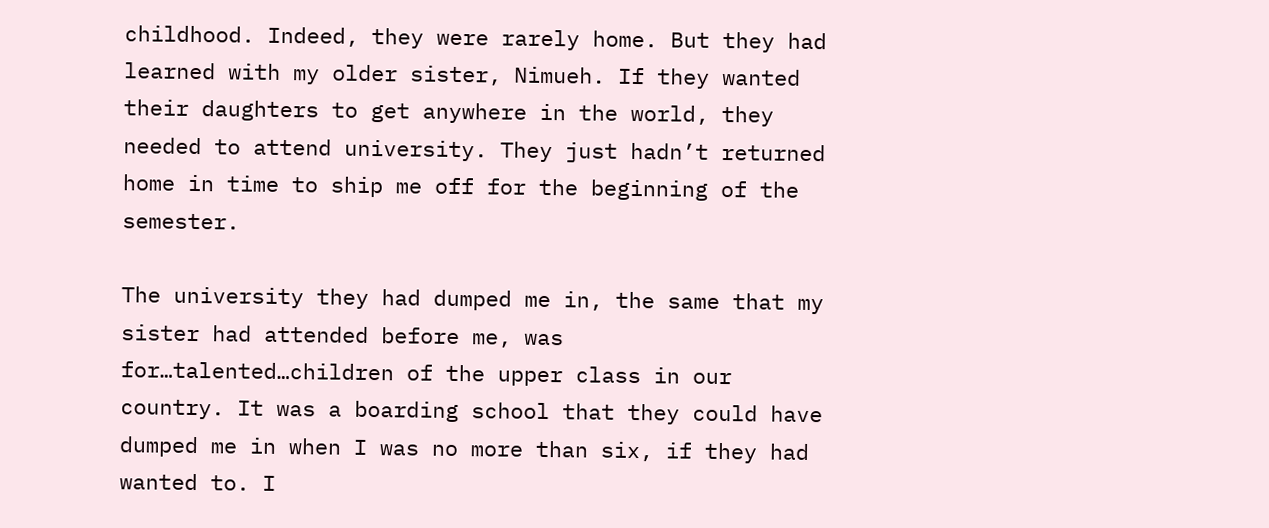childhood. Indeed, they were rarely home. But they had learned with my older sister, Nimueh. If they wanted their daughters to get anywhere in the world, they needed to attend university. They just hadn’t returned home in time to ship me off for the beginning of the semester.

The university they had dumped me in, the same that my sister had attended before me, was for…talented…children of the upper class in our country. It was a boarding school that they could have dumped me in when I was no more than six, if they had wanted to. I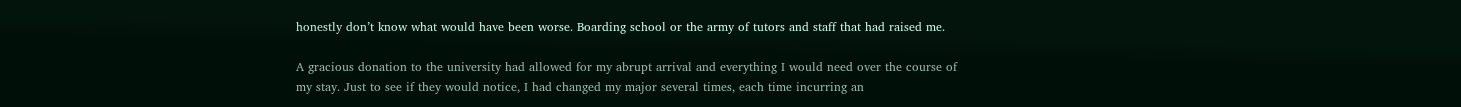honestly don’t know what would have been worse. Boarding school or the army of tutors and staff that had raised me.

A gracious donation to the university had allowed for my abrupt arrival and everything I would need over the course of my stay. Just to see if they would notice, I had changed my major several times, each time incurring an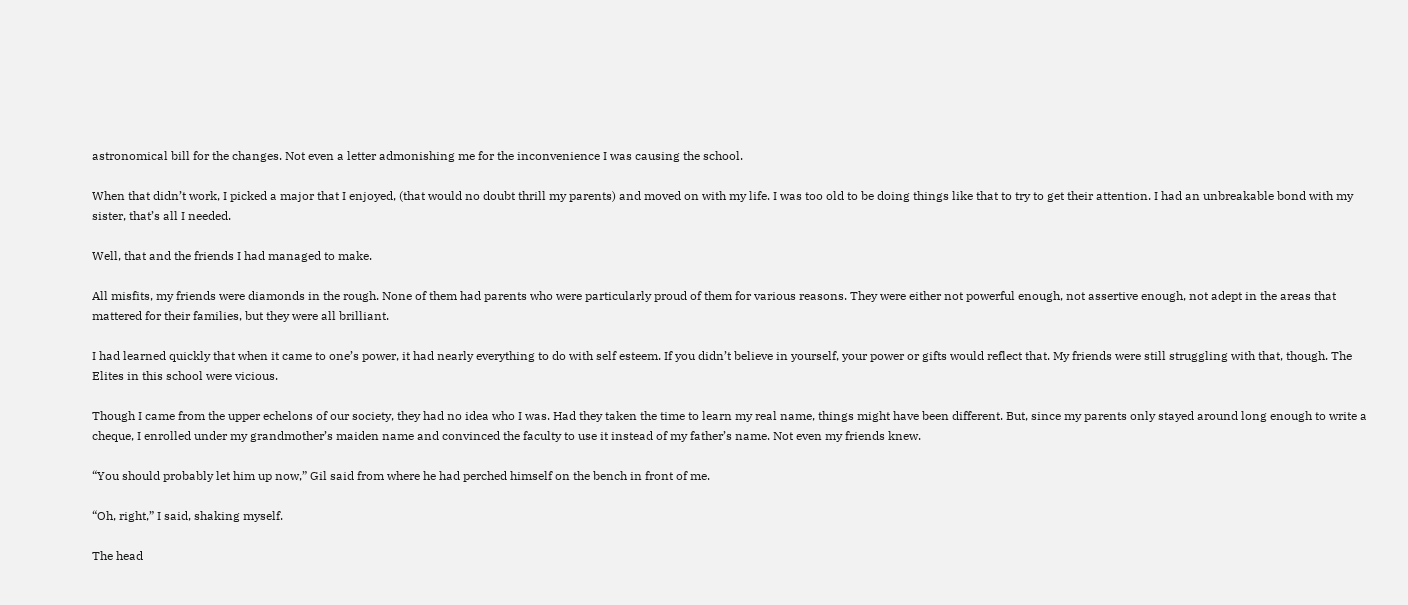astronomical bill for the changes. Not even a letter admonishing me for the inconvenience I was causing the school.

When that didn’t work, I picked a major that I enjoyed, (that would no doubt thrill my parents) and moved on with my life. I was too old to be doing things like that to try to get their attention. I had an unbreakable bond with my sister, that’s all I needed.

Well, that and the friends I had managed to make.

All misfits, my friends were diamonds in the rough. None of them had parents who were particularly proud of them for various reasons. They were either not powerful enough, not assertive enough, not adept in the areas that mattered for their families, but they were all brilliant.

I had learned quickly that when it came to one’s power, it had nearly everything to do with self esteem. If you didn’t believe in yourself, your power or gifts would reflect that. My friends were still struggling with that, though. The Elites in this school were vicious.

Though I came from the upper echelons of our society, they had no idea who I was. Had they taken the time to learn my real name, things might have been different. But, since my parents only stayed around long enough to write a cheque, I enrolled under my grandmother’s maiden name and convinced the faculty to use it instead of my father’s name. Not even my friends knew.

“You should probably let him up now,” Gil said from where he had perched himself on the bench in front of me.

“Oh, right,” I said, shaking myself.

The head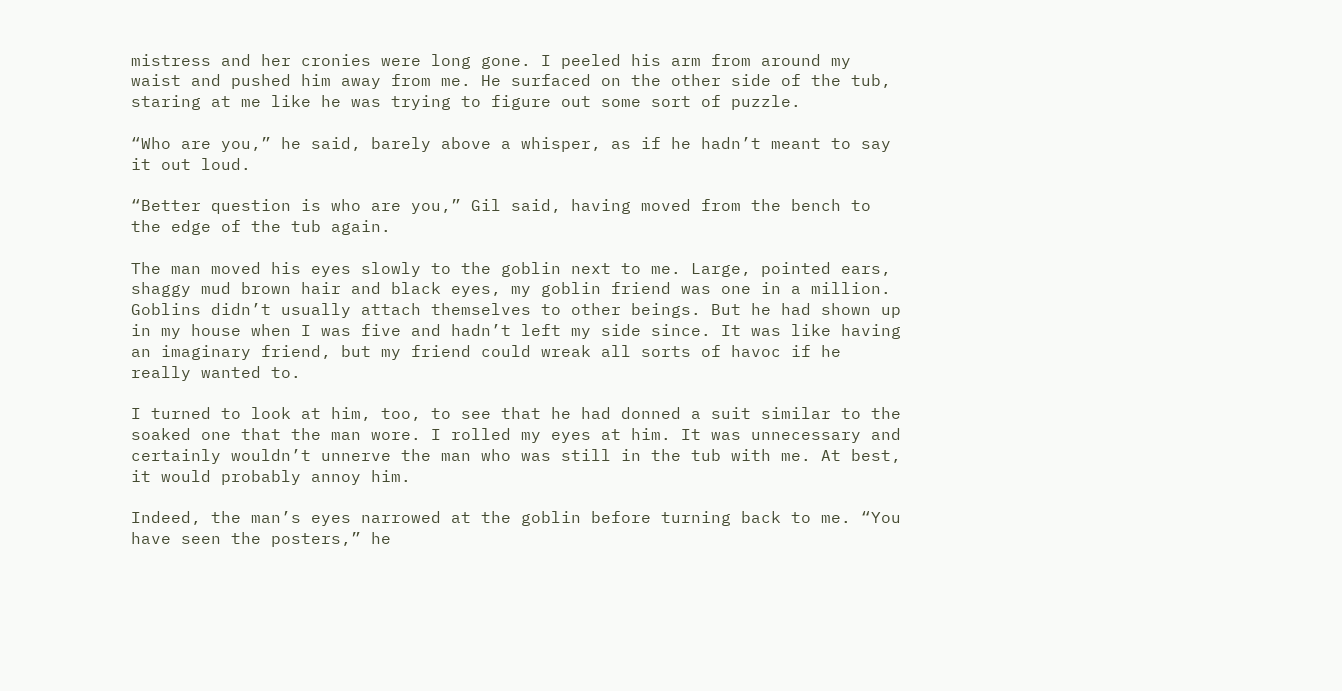mistress and her cronies were long gone. I peeled his arm from around my waist and pushed him away from me. He surfaced on the other side of the tub, staring at me like he was trying to figure out some sort of puzzle.

“Who are you,” he said, barely above a whisper, as if he hadn’t meant to say it out loud.

“Better question is who are you,” Gil said, having moved from the bench to the edge of the tub again.

The man moved his eyes slowly to the goblin next to me. Large, pointed ears, shaggy mud brown hair and black eyes, my goblin friend was one in a million. Goblins didn’t usually attach themselves to other beings. But he had shown up in my house when I was five and hadn’t left my side since. It was like having an imaginary friend, but my friend could wreak all sorts of havoc if he really wanted to.

I turned to look at him, too, to see that he had donned a suit similar to the soaked one that the man wore. I rolled my eyes at him. It was unnecessary and certainly wouldn’t unnerve the man who was still in the tub with me. At best, it would probably annoy him.

Indeed, the man’s eyes narrowed at the goblin before turning back to me. “You have seen the posters,” he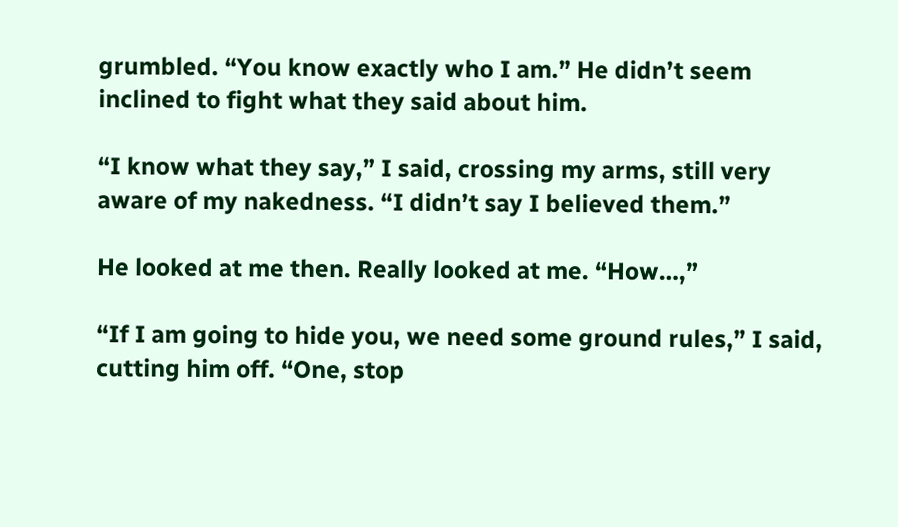grumbled. “You know exactly who I am.” He didn’t seem inclined to fight what they said about him.

“I know what they say,” I said, crossing my arms, still very aware of my nakedness. “I didn’t say I believed them.”

He looked at me then. Really looked at me. “How…,”

“If I am going to hide you, we need some ground rules,” I said, cutting him off. “One, stop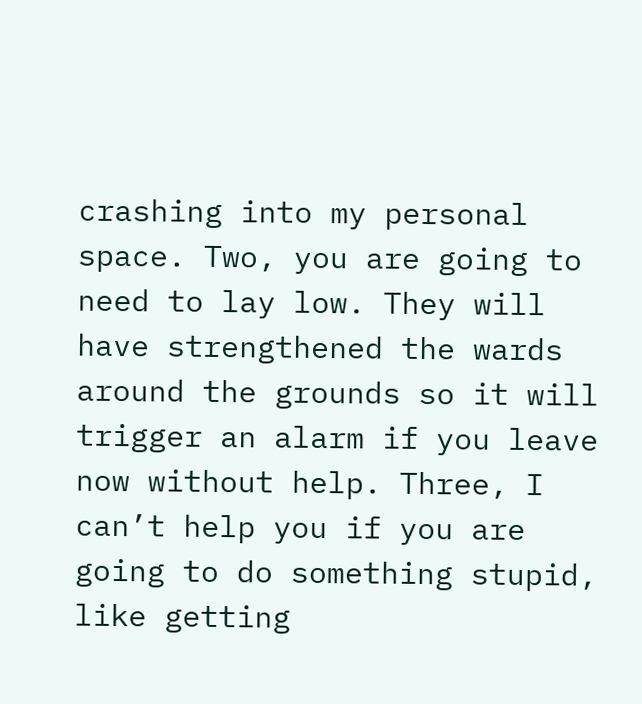crashing into my personal space. Two, you are going to need to lay low. They will have strengthened the wards around the grounds so it will trigger an alarm if you leave now without help. Three, I can’t help you if you are going to do something stupid, like getting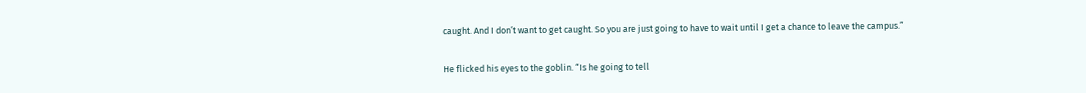caught. And I don’t want to get caught. So you are just going to have to wait until I get a chance to leave the campus.”

He flicked his eyes to the goblin. “Is he going to tell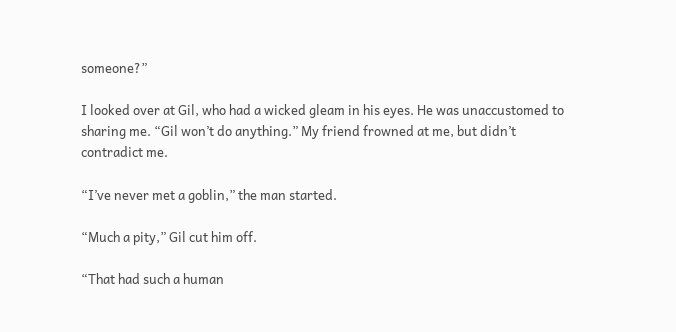someone?”

I looked over at Gil, who had a wicked gleam in his eyes. He was unaccustomed to sharing me. “Gil won’t do anything.” My friend frowned at me, but didn’t contradict me.

“I’ve never met a goblin,” the man started.

“Much a pity,” Gil cut him off.

“That had such a human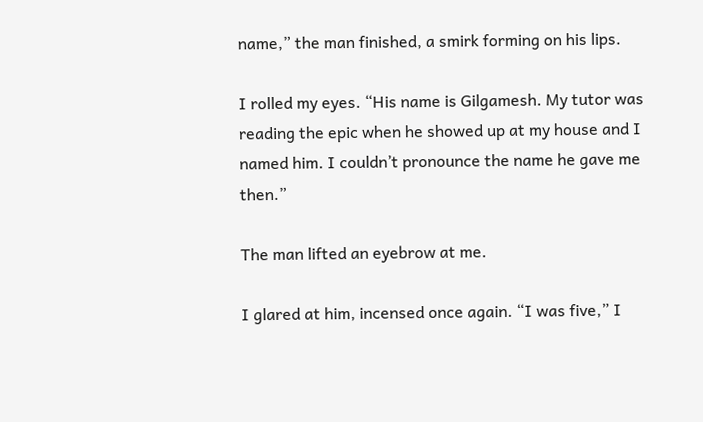name,” the man finished, a smirk forming on his lips.

I rolled my eyes. “His name is Gilgamesh. My tutor was reading the epic when he showed up at my house and I named him. I couldn’t pronounce the name he gave me then.”

The man lifted an eyebrow at me.

I glared at him, incensed once again. “I was five,” I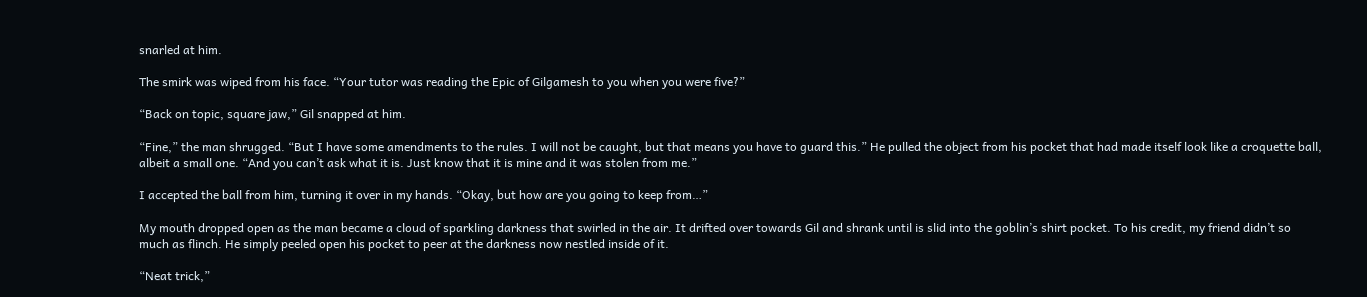snarled at him.

The smirk was wiped from his face. “Your tutor was reading the Epic of Gilgamesh to you when you were five?”

“Back on topic, square jaw,” Gil snapped at him.

“Fine,” the man shrugged. “But I have some amendments to the rules. I will not be caught, but that means you have to guard this.” He pulled the object from his pocket that had made itself look like a croquette ball, albeit a small one. “And you can’t ask what it is. Just know that it is mine and it was stolen from me.”

I accepted the ball from him, turning it over in my hands. “Okay, but how are you going to keep from…”

My mouth dropped open as the man became a cloud of sparkling darkness that swirled in the air. It drifted over towards Gil and shrank until is slid into the goblin’s shirt pocket. To his credit, my friend didn’t so much as flinch. He simply peeled open his pocket to peer at the darkness now nestled inside of it.

“Neat trick,”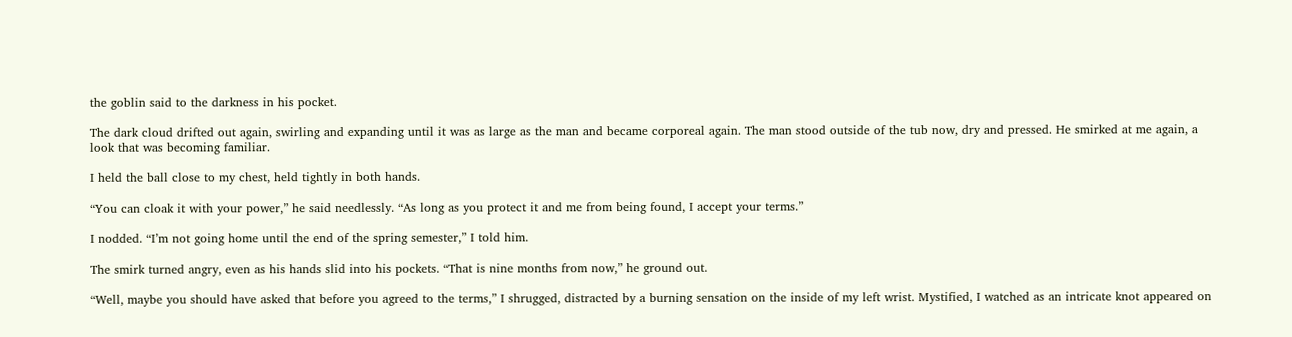the goblin said to the darkness in his pocket.

The dark cloud drifted out again, swirling and expanding until it was as large as the man and became corporeal again. The man stood outside of the tub now, dry and pressed. He smirked at me again, a look that was becoming familiar.

I held the ball close to my chest, held tightly in both hands.

“You can cloak it with your power,” he said needlessly. “As long as you protect it and me from being found, I accept your terms.”

I nodded. “I’m not going home until the end of the spring semester,” I told him.

The smirk turned angry, even as his hands slid into his pockets. “That is nine months from now,” he ground out.

“Well, maybe you should have asked that before you agreed to the terms,” I shrugged, distracted by a burning sensation on the inside of my left wrist. Mystified, I watched as an intricate knot appeared on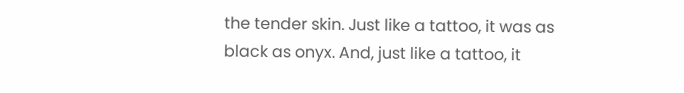the tender skin. Just like a tattoo, it was as black as onyx. And, just like a tattoo, it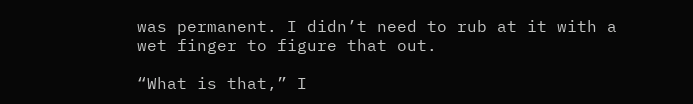was permanent. I didn’t need to rub at it with a wet finger to figure that out.

“What is that,” I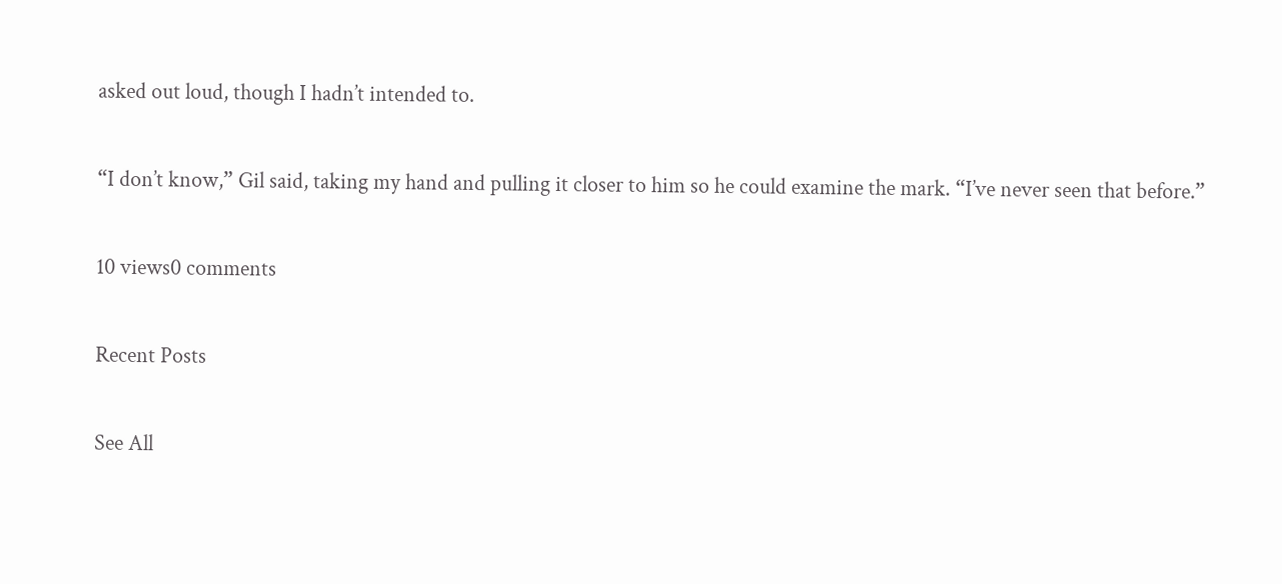asked out loud, though I hadn’t intended to.

“I don’t know,” Gil said, taking my hand and pulling it closer to him so he could examine the mark. “I’ve never seen that before.”

10 views0 comments

Recent Posts

See All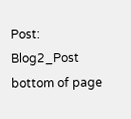Post: Blog2_Post
bottom of page